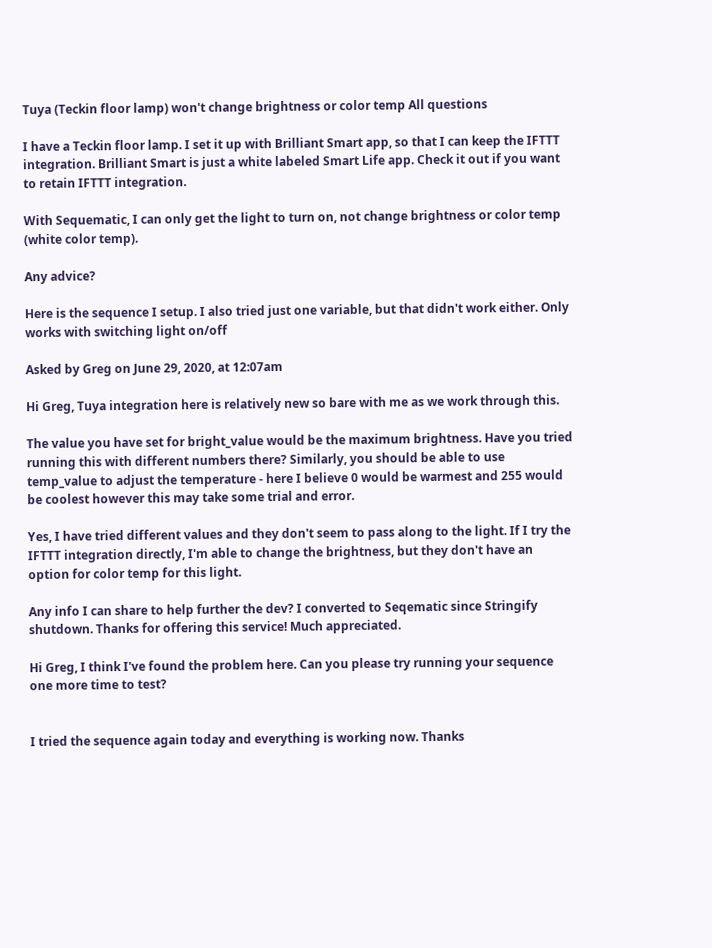Tuya (Teckin floor lamp) won't change brightness or color temp All questions

I have a Teckin floor lamp. I set it up with Brilliant Smart app, so that I can keep the IFTTT integration. Brilliant Smart is just a white labeled Smart Life app. Check it out if you want to retain IFTTT integration.

With Sequematic, I can only get the light to turn on, not change brightness or color temp (white color temp).

Any advice?

Here is the sequence I setup. I also tried just one variable, but that didn't work either. Only works with switching light on/off

Asked by Greg on June 29, 2020, at 12:07am

Hi Greg, Tuya integration here is relatively new so bare with me as we work through this.

The value you have set for bright_value would be the maximum brightness. Have you tried running this with different numbers there? Similarly, you should be able to use temp_value to adjust the temperature - here I believe 0 would be warmest and 255 would be coolest however this may take some trial and error.

Yes, I have tried different values and they don't seem to pass along to the light. If I try the IFTTT integration directly, I'm able to change the brightness, but they don't have an option for color temp for this light.

Any info I can share to help further the dev? I converted to Seqematic since Stringify shutdown. Thanks for offering this service! Much appreciated.

Hi Greg, I think I've found the problem here. Can you please try running your sequence one more time to test?


I tried the sequence again today and everything is working now. Thanks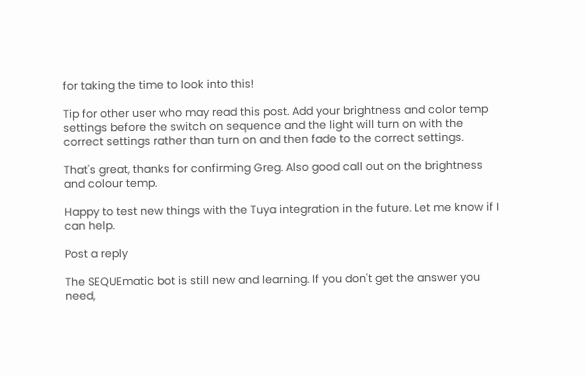for taking the time to look into this!

Tip for other user who may read this post. Add your brightness and color temp settings before the switch on sequence and the light will turn on with the correct settings rather than turn on and then fade to the correct settings.

That's great, thanks for confirming Greg. Also good call out on the brightness and colour temp.

Happy to test new things with the Tuya integration in the future. Let me know if I can help.

Post a reply

The SEQUEmatic bot is still new and learning. If you don't get the answer you need,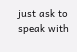just ask to speak with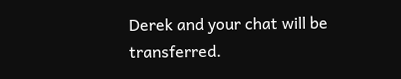Derek and your chat will be transferred.